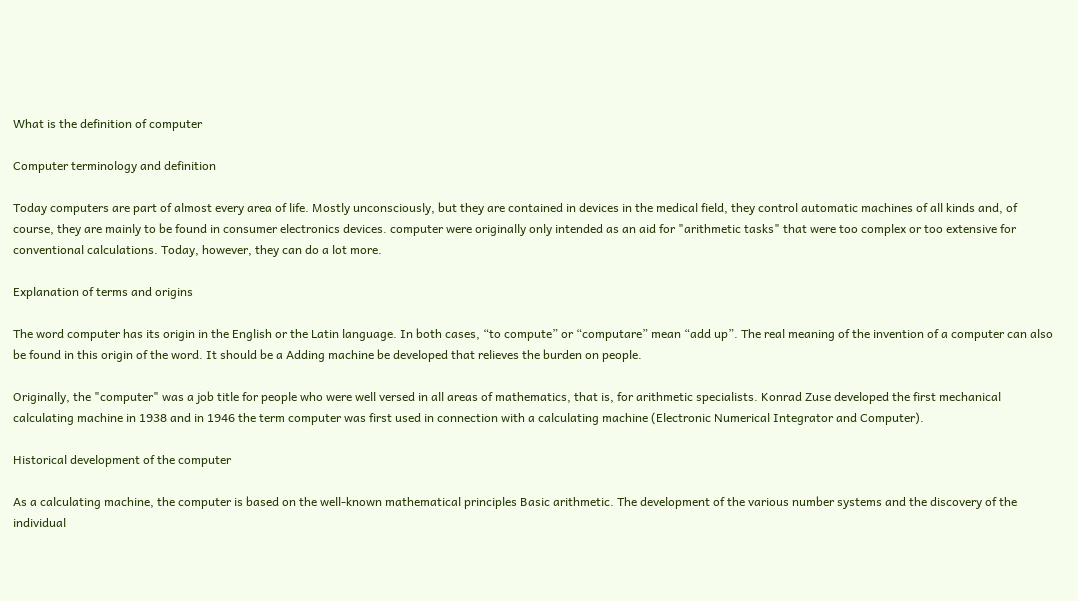What is the definition of computer

Computer terminology and definition

Today computers are part of almost every area of life. Mostly unconsciously, but they are contained in devices in the medical field, they control automatic machines of all kinds and, of course, they are mainly to be found in consumer electronics devices. computer were originally only intended as an aid for "arithmetic tasks" that were too complex or too extensive for conventional calculations. Today, however, they can do a lot more.

Explanation of terms and origins

The word computer has its origin in the English or the Latin language. In both cases, “to compute” or “computare” mean “add up”. The real meaning of the invention of a computer can also be found in this origin of the word. It should be a Adding machine be developed that relieves the burden on people.

Originally, the "computer" was a job title for people who were well versed in all areas of mathematics, that is, for arithmetic specialists. Konrad Zuse developed the first mechanical calculating machine in 1938 and in 1946 the term computer was first used in connection with a calculating machine (Electronic Numerical Integrator and Computer).

Historical development of the computer

As a calculating machine, the computer is based on the well-known mathematical principles Basic arithmetic. The development of the various number systems and the discovery of the individual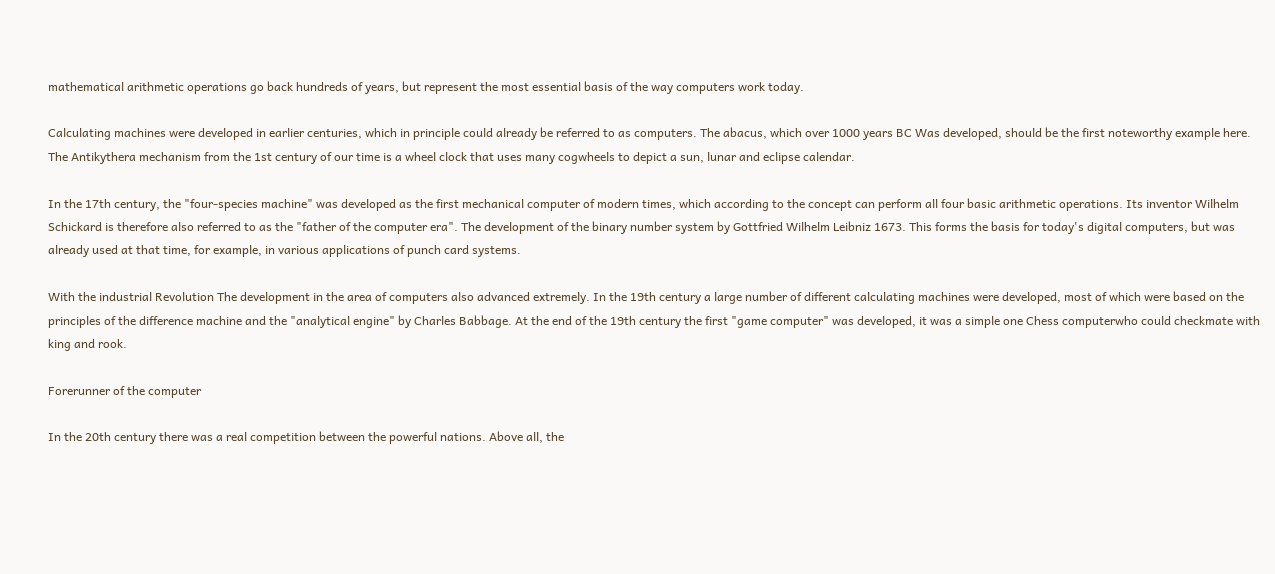mathematical arithmetic operations go back hundreds of years, but represent the most essential basis of the way computers work today.

Calculating machines were developed in earlier centuries, which in principle could already be referred to as computers. The abacus, which over 1000 years BC Was developed, should be the first noteworthy example here. The Antikythera mechanism from the 1st century of our time is a wheel clock that uses many cogwheels to depict a sun, lunar and eclipse calendar.

In the 17th century, the "four-species machine" was developed as the first mechanical computer of modern times, which according to the concept can perform all four basic arithmetic operations. Its inventor Wilhelm Schickard is therefore also referred to as the "father of the computer era". The development of the binary number system by Gottfried Wilhelm Leibniz 1673. This forms the basis for today's digital computers, but was already used at that time, for example, in various applications of punch card systems.

With the industrial Revolution The development in the area of computers also advanced extremely. In the 19th century a large number of different calculating machines were developed, most of which were based on the principles of the difference machine and the "analytical engine" by Charles Babbage. At the end of the 19th century the first "game computer" was developed, it was a simple one Chess computerwho could checkmate with king and rook.

Forerunner of the computer

In the 20th century there was a real competition between the powerful nations. Above all, the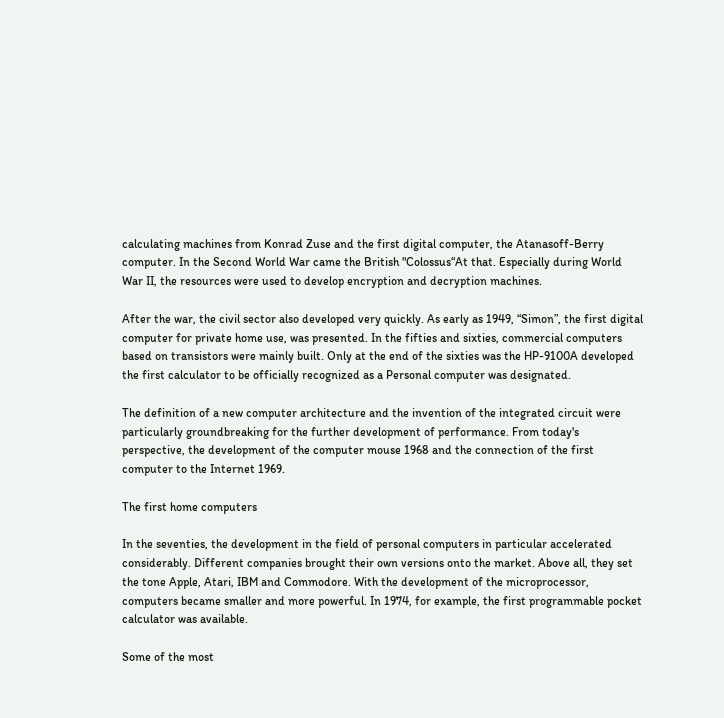calculating machines from Konrad Zuse and the first digital computer, the Atanasoff-Berry computer. In the Second World War came the British "Colossus“At that. Especially during World War II, the resources were used to develop encryption and decryption machines.

After the war, the civil sector also developed very quickly. As early as 1949, “Simon”, the first digital computer for private home use, was presented. In the fifties and sixties, commercial computers based on transistors were mainly built. Only at the end of the sixties was the HP-9100A developed the first calculator to be officially recognized as a Personal computer was designated.

The definition of a new computer architecture and the invention of the integrated circuit were particularly groundbreaking for the further development of performance. From today's perspective, the development of the computer mouse 1968 and the connection of the first computer to the Internet 1969.

The first home computers

In the seventies, the development in the field of personal computers in particular accelerated considerably. Different companies brought their own versions onto the market. Above all, they set the tone Apple, Atari, IBM and Commodore. With the development of the microprocessor, computers became smaller and more powerful. In 1974, for example, the first programmable pocket calculator was available.

Some of the most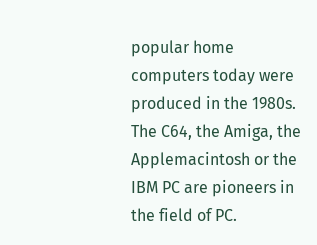popular home computers today were produced in the 1980s. The C64, the Amiga, the Applemacintosh or the IBM PC are pioneers in the field of PC.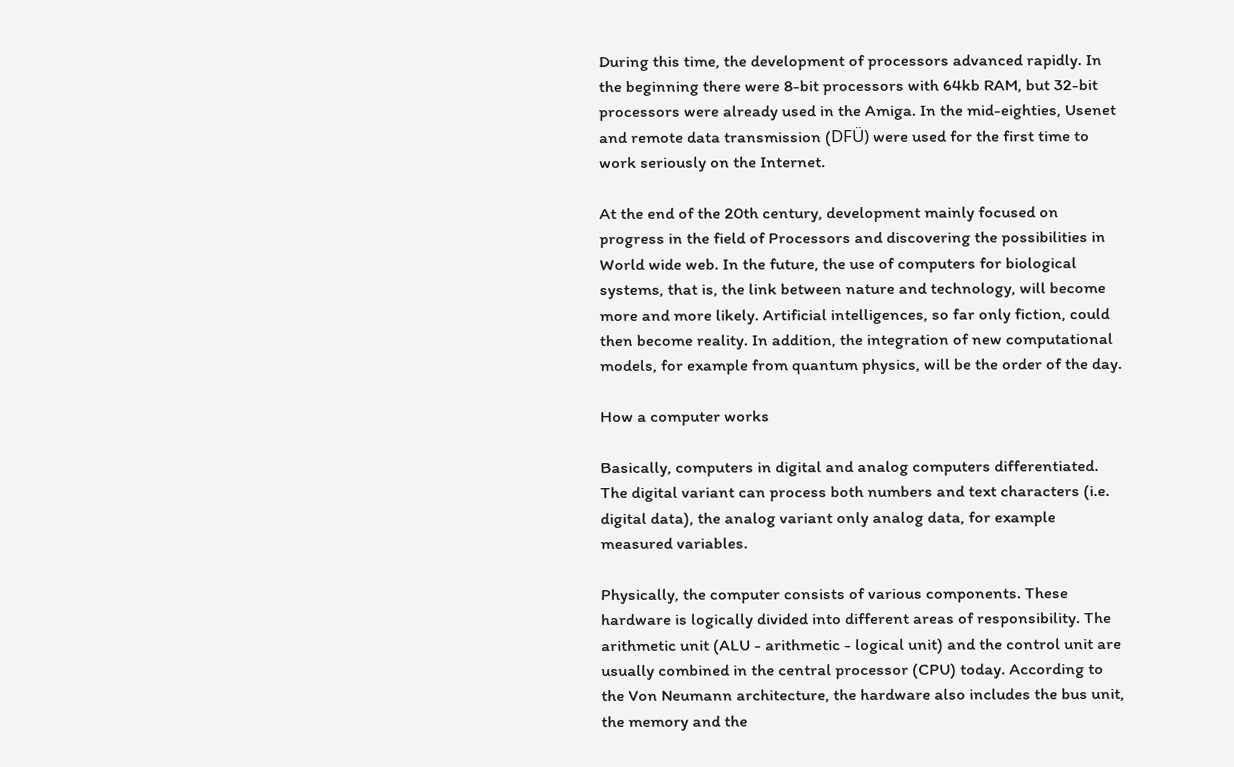During this time, the development of processors advanced rapidly. In the beginning there were 8-bit processors with 64kb RAM, but 32-bit processors were already used in the Amiga. In the mid-eighties, Usenet and remote data transmission (DFÜ) were used for the first time to work seriously on the Internet.

At the end of the 20th century, development mainly focused on progress in the field of Processors and discovering the possibilities in World wide web. In the future, the use of computers for biological systems, that is, the link between nature and technology, will become more and more likely. Artificial intelligences, so far only fiction, could then become reality. In addition, the integration of new computational models, for example from quantum physics, will be the order of the day.

How a computer works

Basically, computers in digital and analog computers differentiated. The digital variant can process both numbers and text characters (i.e. digital data), the analog variant only analog data, for example measured variables.

Physically, the computer consists of various components. These hardware is logically divided into different areas of responsibility. The arithmetic unit (ALU - arithmetic - logical unit) and the control unit are usually combined in the central processor (CPU) today. According to the Von Neumann architecture, the hardware also includes the bus unit, the memory and the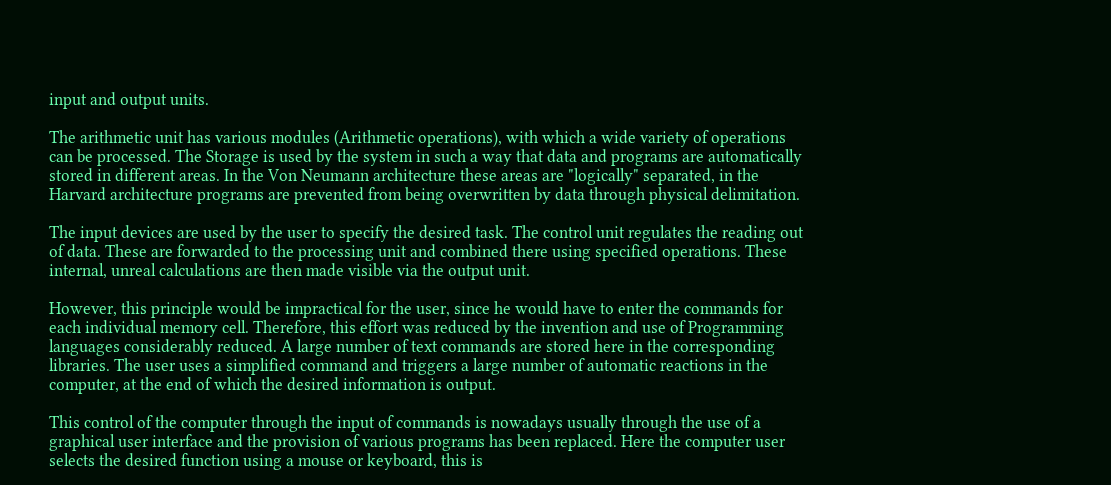input and output units.

The arithmetic unit has various modules (Arithmetic operations), with which a wide variety of operations can be processed. The Storage is used by the system in such a way that data and programs are automatically stored in different areas. In the Von Neumann architecture these areas are "logically" separated, in the Harvard architecture programs are prevented from being overwritten by data through physical delimitation.

The input devices are used by the user to specify the desired task. The control unit regulates the reading out of data. These are forwarded to the processing unit and combined there using specified operations. These internal, unreal calculations are then made visible via the output unit.

However, this principle would be impractical for the user, since he would have to enter the commands for each individual memory cell. Therefore, this effort was reduced by the invention and use of Programming languages considerably reduced. A large number of text commands are stored here in the corresponding libraries. The user uses a simplified command and triggers a large number of automatic reactions in the computer, at the end of which the desired information is output.

This control of the computer through the input of commands is nowadays usually through the use of a graphical user interface and the provision of various programs has been replaced. Here the computer user selects the desired function using a mouse or keyboard, this is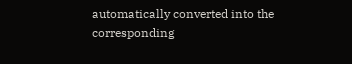automatically converted into the corresponding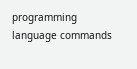programming language commands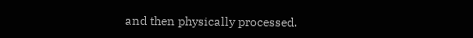and then physically processed.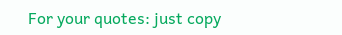For your quotes: just copy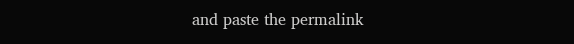and paste the permalink